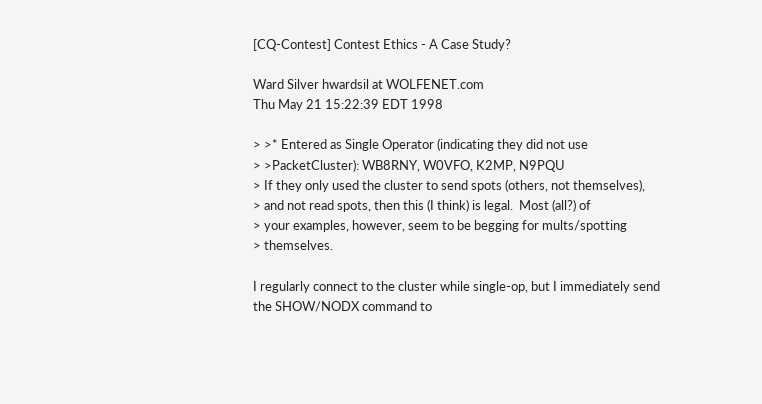[CQ-Contest] Contest Ethics - A Case Study?

Ward Silver hwardsil at WOLFENET.com
Thu May 21 15:22:39 EDT 1998

> >* Entered as Single Operator (indicating they did not use
> >PacketCluster): WB8RNY, W0VFO, K2MP, N9PQU
> If they only used the cluster to send spots (others, not themselves),
> and not read spots, then this (I think) is legal.  Most (all?) of
> your examples, however, seem to be begging for mults/spotting
> themselves.

I regularly connect to the cluster while single-op, but I immediately send
the SHOW/NODX command to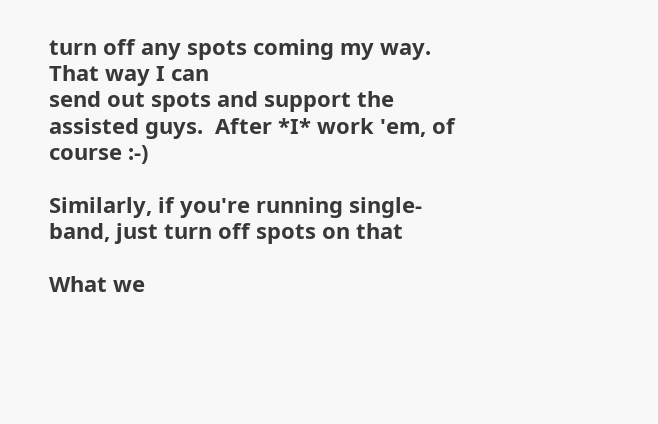turn off any spots coming my way.  That way I can
send out spots and support the assisted guys.  After *I* work 'em, of
course :-)

Similarly, if you're running single-band, just turn off spots on that

What we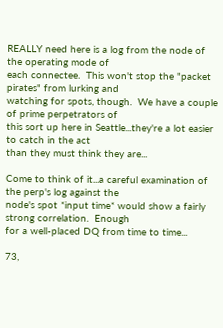REALLY need here is a log from the node of the operating mode of
each connectee.  This won't stop the "packet pirates" from lurking and
watching for spots, though.  We have a couple of prime perpetrators of
this sort up here in Seattle...they're a lot easier to catch in the act
than they must think they are...

Come to think of it...a careful examination of the perp's log against the
node's spot *input time* would show a fairly strong correlation.  Enough
for a well-placed DQ from time to time...

73,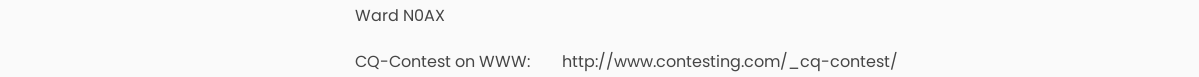Ward N0AX

CQ-Contest on WWW:        http://www.contesting.com/_cq-contest/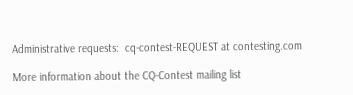Administrative requests:  cq-contest-REQUEST at contesting.com

More information about the CQ-Contest mailing list